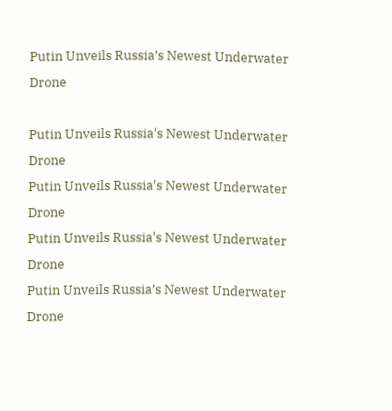Putin Unveils Russia’s Newest Underwater Drone

Putin Unveils Russia's Newest Underwater Drone
Putin Unveils Russia's Newest Underwater Drone
Putin Unveils Russia's Newest Underwater Drone
Putin Unveils Russia’s Newest Underwater Drone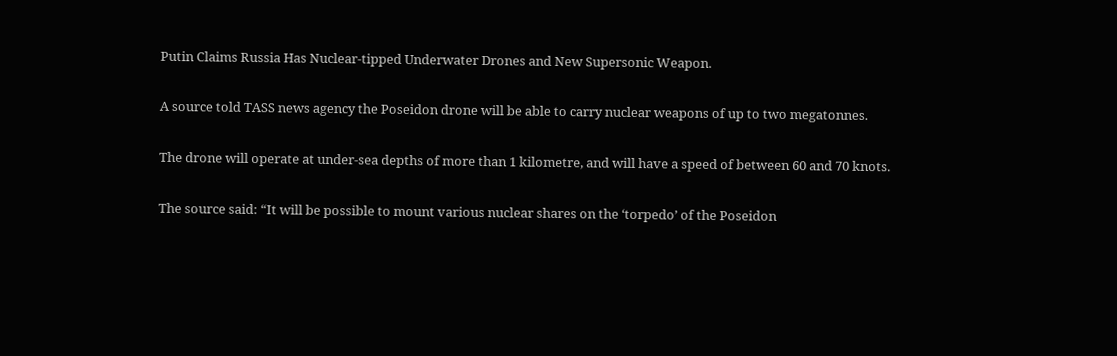Putin Claims Russia Has Nuclear-tipped Underwater Drones and New Supersonic Weapon.

A source told TASS news agency the Poseidon drone will be able to carry nuclear weapons of up to two megatonnes.

The drone will operate at under-sea depths of more than 1 kilometre, and will have a speed of between 60 and 70 knots.

The source said: “It will be possible to mount various nuclear shares on the ‘torpedo’ of the Poseidon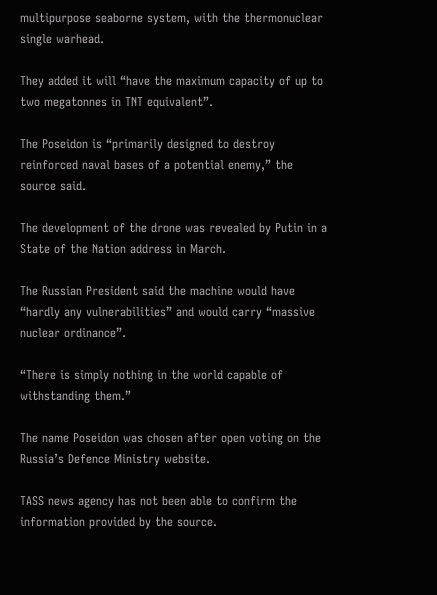multipurpose seaborne system, with the thermonuclear single warhead.

They added it will “have the maximum capacity of up to two megatonnes in TNT equivalent”.

The Poseidon is “primarily designed to destroy reinforced naval bases of a potential enemy,” the source said.

The development of the drone was revealed by Putin in a State of the Nation address in March.

The Russian President said the machine would have “hardly any vulnerabilities” and would carry “massive nuclear ordinance”.

“There is simply nothing in the world capable of withstanding them.”

The name Poseidon was chosen after open voting on the Russia’s Defence Ministry website.

TASS news agency has not been able to confirm the information provided by the source.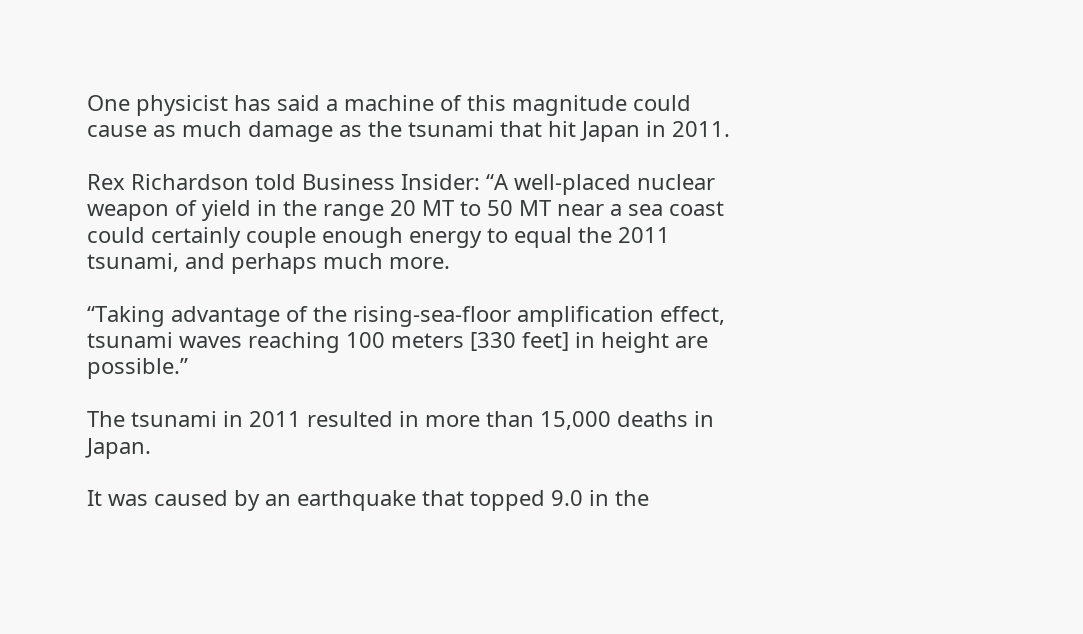One physicist has said a machine of this magnitude could cause as much damage as the tsunami that hit Japan in 2011.

Rex Richardson told Business Insider: “A well-placed nuclear weapon of yield in the range 20 MT to 50 MT near a sea coast could certainly couple enough energy to equal the 2011 tsunami, and perhaps much more.

“Taking advantage of the rising-sea-floor amplification effect, tsunami waves reaching 100 meters [330 feet] in height are possible.”

The tsunami in 2011 resulted in more than 15,000 deaths in Japan.

It was caused by an earthquake that topped 9.0 in the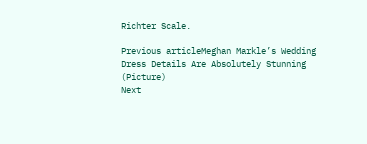Richter Scale.

Previous articleMeghan Markle’s Wedding Dress Details Are Absolutely Stunning (Picture)
Next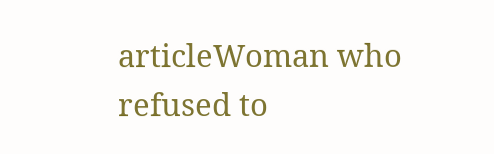articleWoman who refused to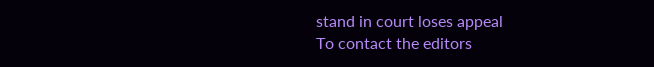stand in court loses appeal
To contact the editors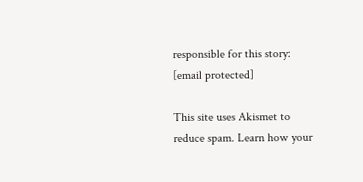responsible for this story: [email protected]

This site uses Akismet to reduce spam. Learn how your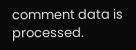comment data is processed.